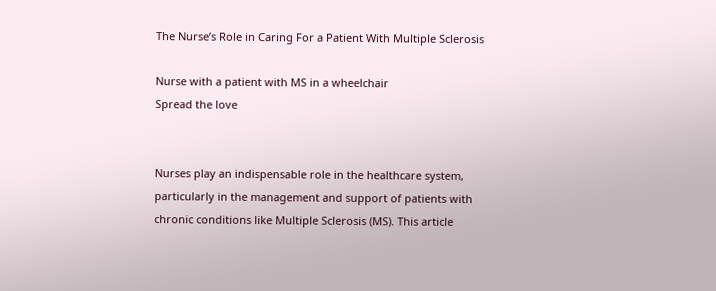The Nurse’s Role in Caring For a Patient With Multiple Sclerosis

Nurse with a patient with MS in a wheelchair
Spread the love


Nurses play an indispensable role in the healthcare system, particularly in the management and support of patients with chronic conditions like Multiple Sclerosis (MS). This article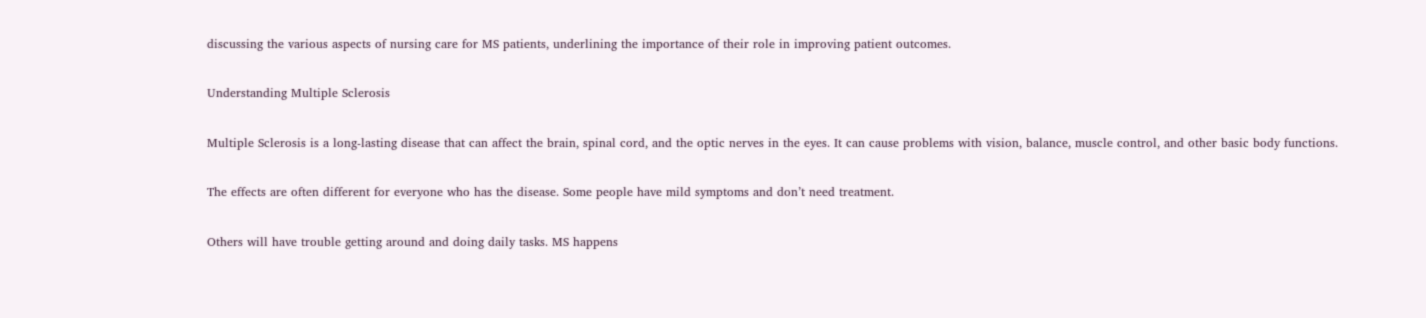discussing the various aspects of nursing care for MS patients, underlining the importance of their role in improving patient outcomes.

Understanding Multiple Sclerosis

Multiple Sclerosis is a long-lasting disease that can affect the brain, spinal cord, and the optic nerves in the eyes. It can cause problems with vision, balance, muscle control, and other basic body functions.

The effects are often different for everyone who has the disease. Some people have mild symptoms and don’t need treatment.

Others will have trouble getting around and doing daily tasks. MS happens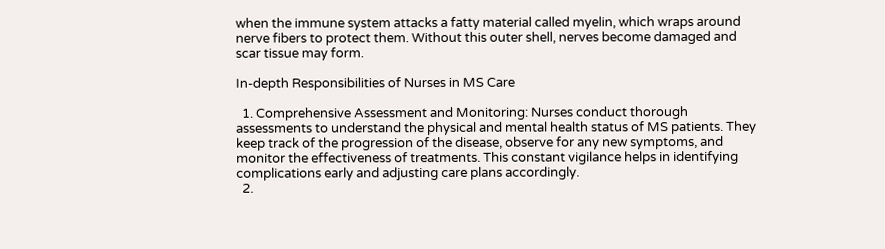when the immune system attacks a fatty material called myelin, which wraps around nerve fibers to protect them. Without this outer shell, nerves become damaged and scar tissue may form.

In-depth Responsibilities of Nurses in MS Care

  1. Comprehensive Assessment and Monitoring: Nurses conduct thorough assessments to understand the physical and mental health status of MS patients. They keep track of the progression of the disease, observe for any new symptoms, and monitor the effectiveness of treatments. This constant vigilance helps in identifying complications early and adjusting care plans accordingly.
  2.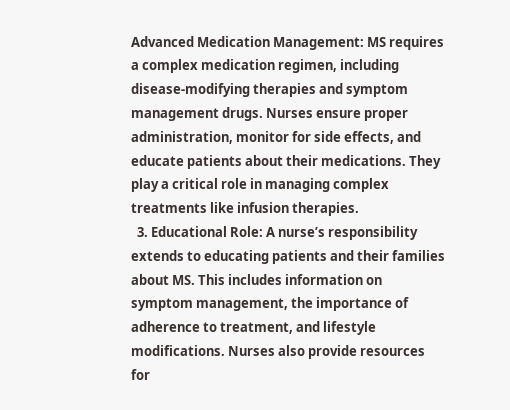Advanced Medication Management: MS requires a complex medication regimen, including disease-modifying therapies and symptom management drugs. Nurses ensure proper administration, monitor for side effects, and educate patients about their medications. They play a critical role in managing complex treatments like infusion therapies.
  3. Educational Role: A nurse’s responsibility extends to educating patients and their families about MS. This includes information on symptom management, the importance of adherence to treatment, and lifestyle modifications. Nurses also provide resources for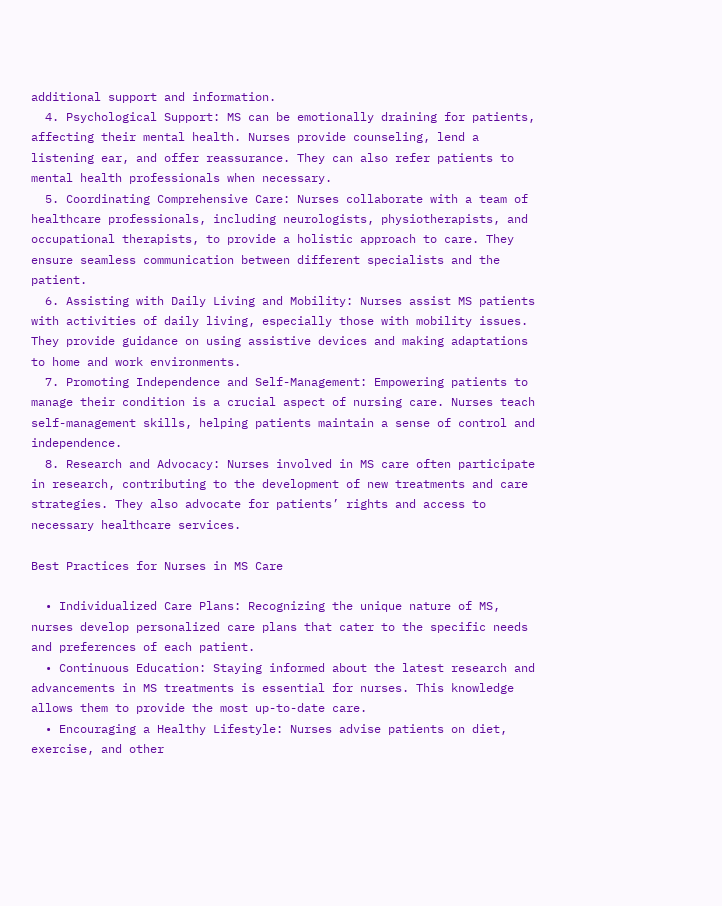additional support and information.
  4. Psychological Support: MS can be emotionally draining for patients, affecting their mental health. Nurses provide counseling, lend a listening ear, and offer reassurance. They can also refer patients to mental health professionals when necessary.
  5. Coordinating Comprehensive Care: Nurses collaborate with a team of healthcare professionals, including neurologists, physiotherapists, and occupational therapists, to provide a holistic approach to care. They ensure seamless communication between different specialists and the patient.
  6. Assisting with Daily Living and Mobility: Nurses assist MS patients with activities of daily living, especially those with mobility issues. They provide guidance on using assistive devices and making adaptations to home and work environments.
  7. Promoting Independence and Self-Management: Empowering patients to manage their condition is a crucial aspect of nursing care. Nurses teach self-management skills, helping patients maintain a sense of control and independence.
  8. Research and Advocacy: Nurses involved in MS care often participate in research, contributing to the development of new treatments and care strategies. They also advocate for patients’ rights and access to necessary healthcare services.

Best Practices for Nurses in MS Care

  • Individualized Care Plans: Recognizing the unique nature of MS, nurses develop personalized care plans that cater to the specific needs and preferences of each patient.
  • Continuous Education: Staying informed about the latest research and advancements in MS treatments is essential for nurses. This knowledge allows them to provide the most up-to-date care.
  • Encouraging a Healthy Lifestyle: Nurses advise patients on diet, exercise, and other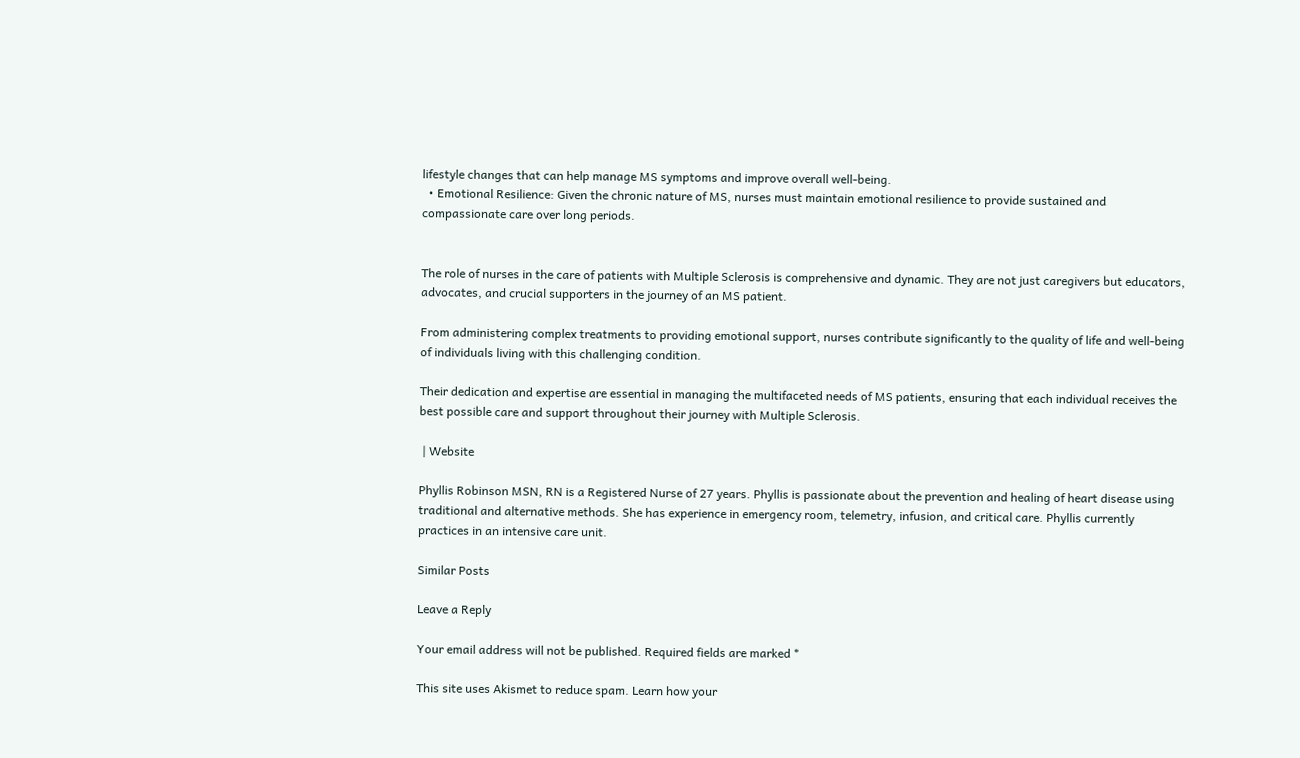lifestyle changes that can help manage MS symptoms and improve overall well-being.
  • Emotional Resilience: Given the chronic nature of MS, nurses must maintain emotional resilience to provide sustained and compassionate care over long periods.


The role of nurses in the care of patients with Multiple Sclerosis is comprehensive and dynamic. They are not just caregivers but educators, advocates, and crucial supporters in the journey of an MS patient.

From administering complex treatments to providing emotional support, nurses contribute significantly to the quality of life and well-being of individuals living with this challenging condition.

Their dedication and expertise are essential in managing the multifaceted needs of MS patients, ensuring that each individual receives the best possible care and support throughout their journey with Multiple Sclerosis.

 | Website

Phyllis Robinson MSN, RN is a Registered Nurse of 27 years. Phyllis is passionate about the prevention and healing of heart disease using traditional and alternative methods. She has experience in emergency room, telemetry, infusion, and critical care. Phyllis currently practices in an intensive care unit.

Similar Posts

Leave a Reply

Your email address will not be published. Required fields are marked *

This site uses Akismet to reduce spam. Learn how your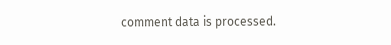comment data is processed.